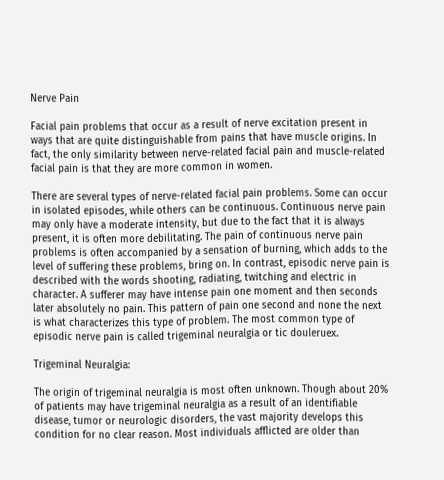Nerve Pain

Facial pain problems that occur as a result of nerve excitation present in ways that are quite distinguishable from pains that have muscle origins. In fact, the only similarity between nerve-related facial pain and muscle-related facial pain is that they are more common in women.

There are several types of nerve-related facial pain problems. Some can occur in isolated episodes, while others can be continuous. Continuous nerve pain may only have a moderate intensity, but due to the fact that it is always present, it is often more debilitating. The pain of continuous nerve pain problems is often accompanied by a sensation of burning, which adds to the level of suffering these problems, bring on. In contrast, episodic nerve pain is described with the words shooting, radiating, twitching and electric in character. A sufferer may have intense pain one moment and then seconds later absolutely no pain. This pattern of pain one second and none the next is what characterizes this type of problem. The most common type of episodic nerve pain is called trigeminal neuralgia or tic douleruex.

Trigeminal Neuralgia:

The origin of trigeminal neuralgia is most often unknown. Though about 20% of patients may have trigeminal neuralgia as a result of an identifiable disease, tumor or neurologic disorders, the vast majority develops this condition for no clear reason. Most individuals afflicted are older than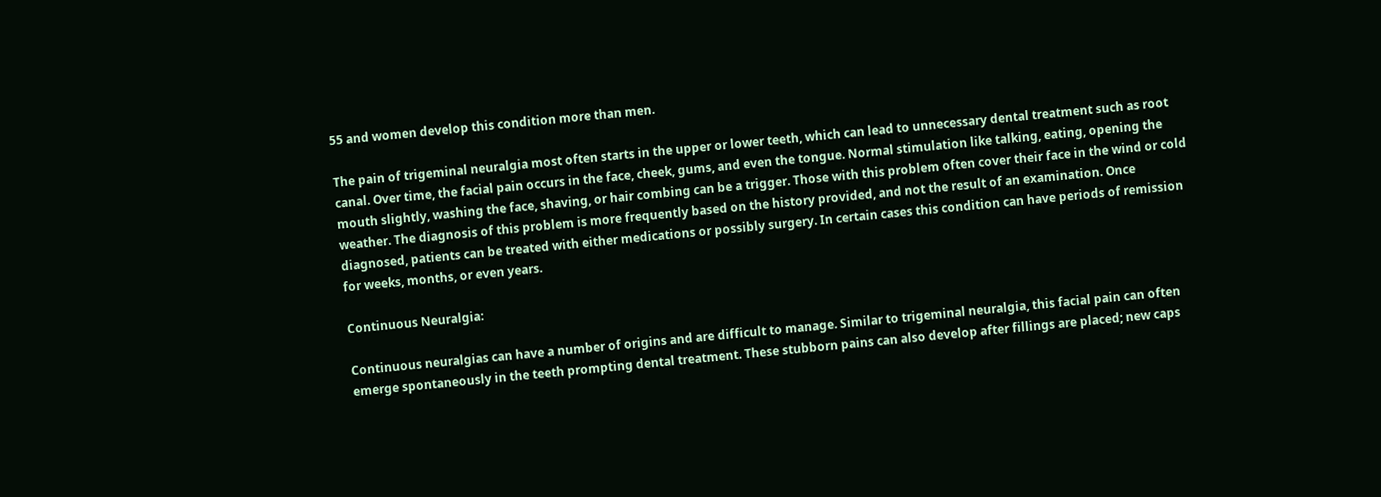55 and women develop this condition more than men.

The pain of trigeminal neuralgia most often starts in the upper or lower teeth, which can lead to unnecessary dental treatment such as root canal. Over time, the facial pain occurs in the face, cheek, gums, and even the tongue. Normal stimulation like talking, eating, opening the mouth slightly, washing the face, shaving, or hair combing can be a trigger. Those with this problem often cover their face in the wind or cold weather. The diagnosis of this problem is more frequently based on the history provided, and not the result of an examination. Once diagnosed, patients can be treated with either medications or possibly surgery. In certain cases this condition can have periods of remission for weeks, months, or even years.

Continuous Neuralgia:

Continuous neuralgias can have a number of origins and are difficult to manage. Similar to trigeminal neuralgia, this facial pain can often emerge spontaneously in the teeth prompting dental treatment. These stubborn pains can also develop after fillings are placed; new caps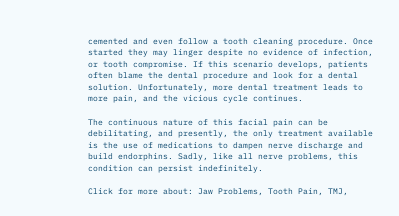cemented and even follow a tooth cleaning procedure. Once started they may linger despite no evidence of infection, or tooth compromise. If this scenario develops, patients often blame the dental procedure and look for a dental solution. Unfortunately, more dental treatment leads to more pain, and the vicious cycle continues.

The continuous nature of this facial pain can be debilitating, and presently, the only treatment available is the use of medications to dampen nerve discharge and build endorphins. Sadly, like all nerve problems, this condition can persist indefinitely.

Click for more about: Jaw Problems, Tooth Pain, TMJ,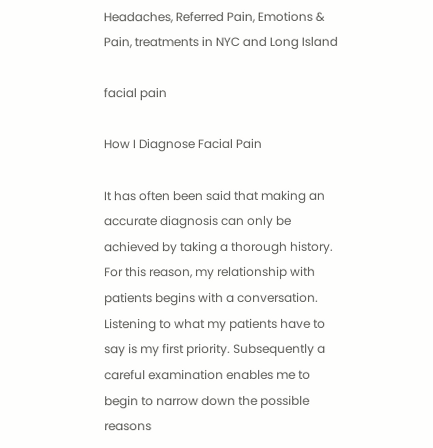Headaches, Referred Pain, Emotions & Pain, treatments in NYC and Long Island

facial pain

How I Diagnose Facial Pain

It has often been said that making an accurate diagnosis can only be achieved by taking a thorough history. For this reason, my relationship with patients begins with a conversation. Listening to what my patients have to say is my first priority. Subsequently a careful examination enables me to begin to narrow down the possible reasons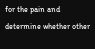for the pain and determine whether other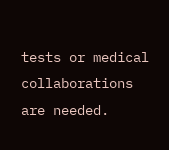tests or medical collaborations are needed.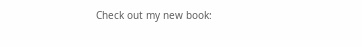Check out my new book: